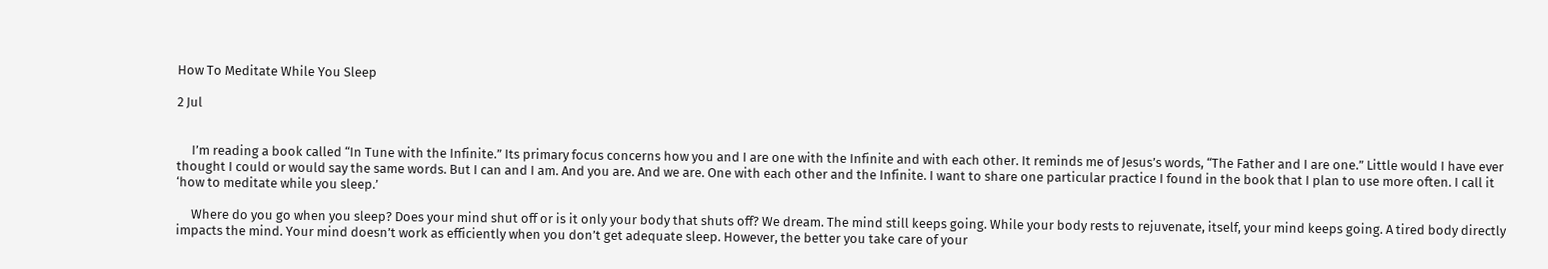How To Meditate While You Sleep

2 Jul


     I’m reading a book called “In Tune with the Infinite.” Its primary focus concerns how you and I are one with the Infinite and with each other. It reminds me of Jesus’s words, “The Father and I are one.” Little would I have ever thought I could or would say the same words. But I can and I am. And you are. And we are. One with each other and the Infinite. I want to share one particular practice I found in the book that I plan to use more often. I call it ‘how to meditate while you sleep.’

     Where do you go when you sleep? Does your mind shut off or is it only your body that shuts off? We dream. The mind still keeps going. While your body rests to rejuvenate, itself, your mind keeps going. A tired body directly impacts the mind. Your mind doesn’t work as efficiently when you don’t get adequate sleep. However, the better you take care of your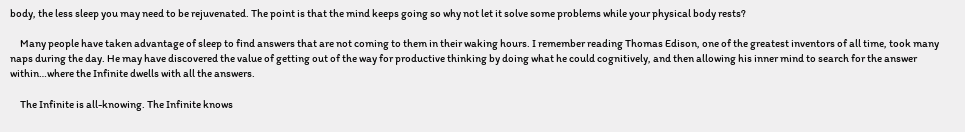body, the less sleep you may need to be rejuvenated. The point is that the mind keeps going so why not let it solve some problems while your physical body rests?

     Many people have taken advantage of sleep to find answers that are not coming to them in their waking hours. I remember reading Thomas Edison, one of the greatest inventors of all time, took many naps during the day. He may have discovered the value of getting out of the way for productive thinking by doing what he could cognitively, and then allowing his inner mind to search for the answer within…where the Infinite dwells with all the answers.

     The Infinite is all-knowing. The Infinite knows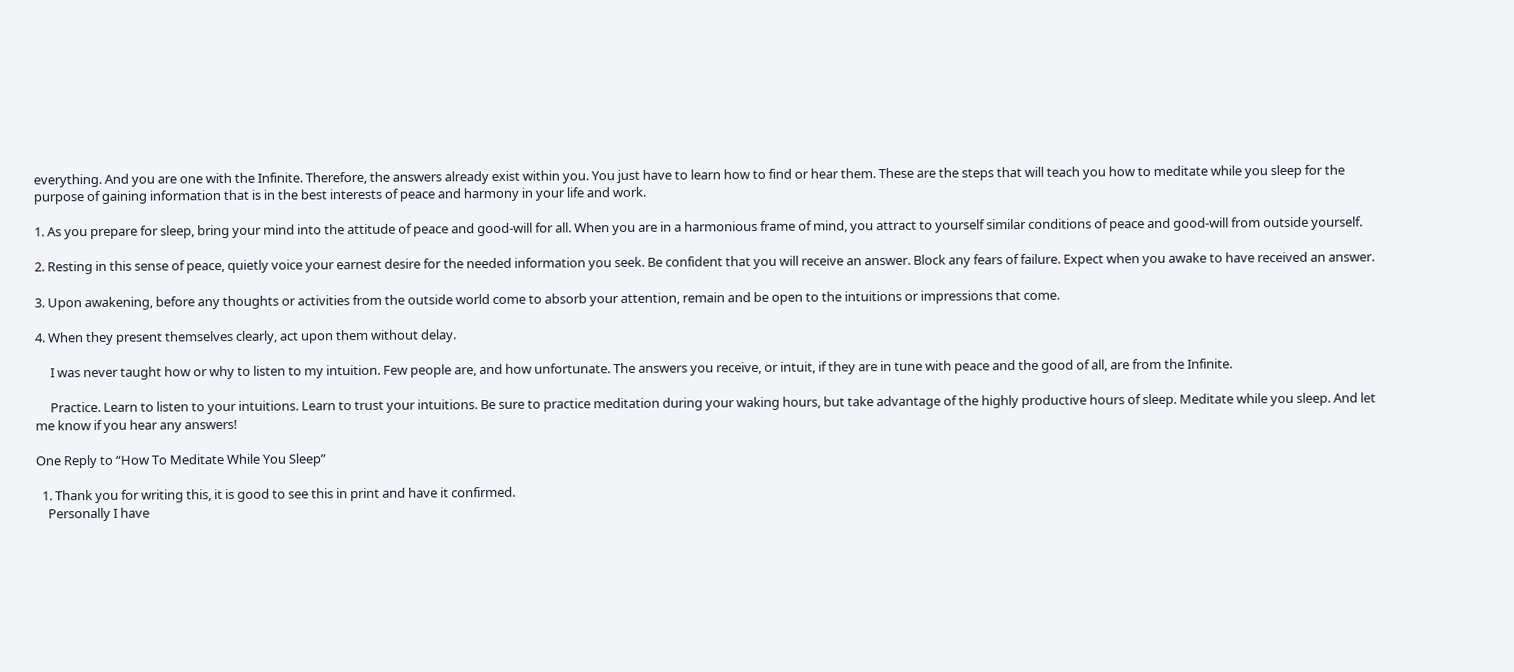everything. And you are one with the Infinite. Therefore, the answers already exist within you. You just have to learn how to find or hear them. These are the steps that will teach you how to meditate while you sleep for the purpose of gaining information that is in the best interests of peace and harmony in your life and work.

1. As you prepare for sleep, bring your mind into the attitude of peace and good-will for all. When you are in a harmonious frame of mind, you attract to yourself similar conditions of peace and good-will from outside yourself.

2. Resting in this sense of peace, quietly voice your earnest desire for the needed information you seek. Be confident that you will receive an answer. Block any fears of failure. Expect when you awake to have received an answer.

3. Upon awakening, before any thoughts or activities from the outside world come to absorb your attention, remain and be open to the intuitions or impressions that come.

4. When they present themselves clearly, act upon them without delay.

     I was never taught how or why to listen to my intuition. Few people are, and how unfortunate. The answers you receive, or intuit, if they are in tune with peace and the good of all, are from the Infinite.

     Practice. Learn to listen to your intuitions. Learn to trust your intuitions. Be sure to practice meditation during your waking hours, but take advantage of the highly productive hours of sleep. Meditate while you sleep. And let me know if you hear any answers!

One Reply to “How To Meditate While You Sleep”

  1. Thank you for writing this, it is good to see this in print and have it confirmed.
    Personally I have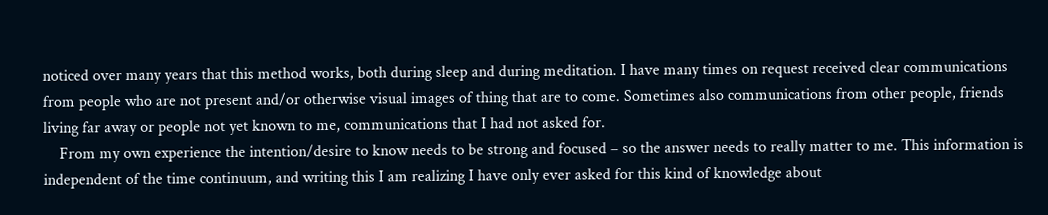noticed over many years that this method works, both during sleep and during meditation. I have many times on request received clear communications from people who are not present and/or otherwise visual images of thing that are to come. Sometimes also communications from other people, friends living far away or people not yet known to me, communications that I had not asked for.
    From my own experience the intention/desire to know needs to be strong and focused – so the answer needs to really matter to me. This information is independent of the time continuum, and writing this I am realizing I have only ever asked for this kind of knowledge about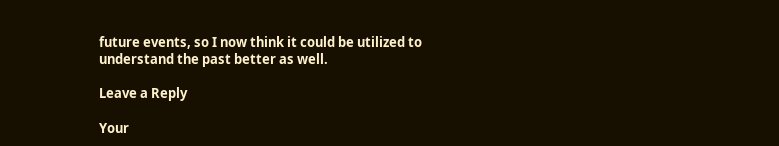future events, so I now think it could be utilized to understand the past better as well.

Leave a Reply

Your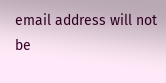email address will not be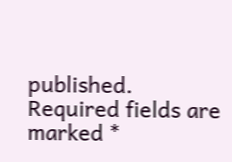published. Required fields are marked *